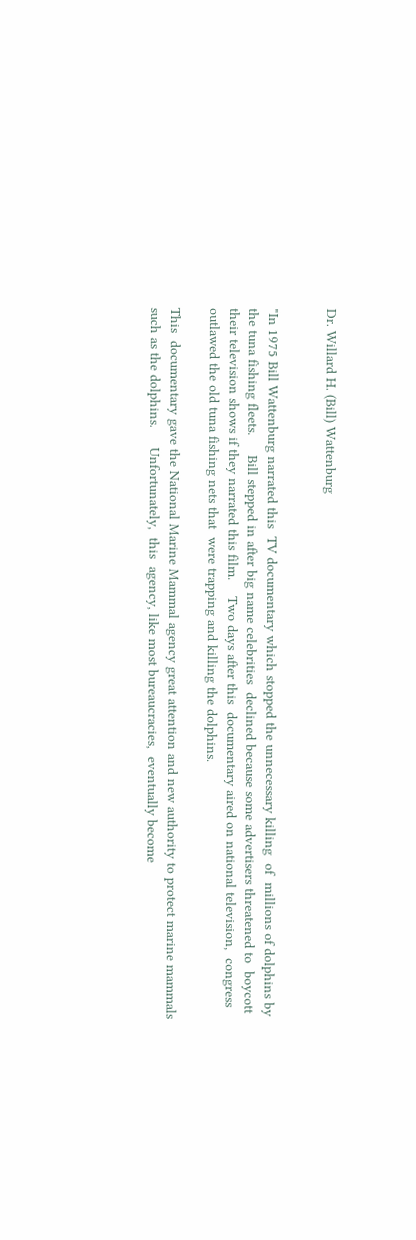Dr. Willard H. (Bill) Wattenburg


"In 1975 Bill Wattenburg narrated this  TV documentary which stopped the unnecessary killing  of  millions of dolphins by the tuna fishing fleets.     Bill stepped in after big name celebrities  declined because some advertisers threatened to  boycott  their television shows if they narrated this film.    Two days after this  documentary aired on national television,  congress outlawed the old tuna fishing nets that  were trapping and killing the dolphins.

This  documentary gave the National Marine Mammal agency great attention and new authority to protect marine mammals such as the dolphins.     Unfortunately,  this  agency, like most bureaucracies,  eventually become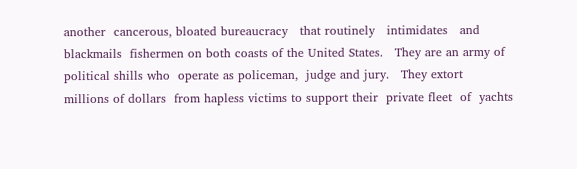another  cancerous, bloated bureaucracy   that routinely   intimidates   and blackmails  fishermen on both coasts of the United States.   They are an army of  political shills who  operate as policeman,  judge and jury.   They extort  millions of dollars  from hapless victims to support their  private fleet  of  yachts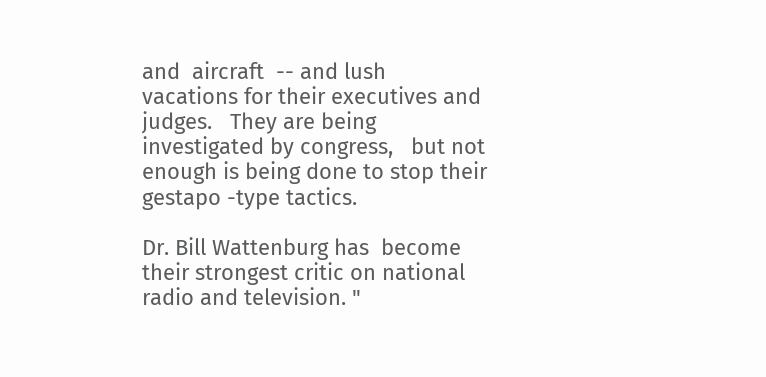and  aircraft  -- and lush vacations for their executives and judges.   They are being investigated by congress,   but not enough is being done to stop their gestapo -type tactics.

Dr. Bill Wattenburg has  become their strongest critic on national radio and television. "